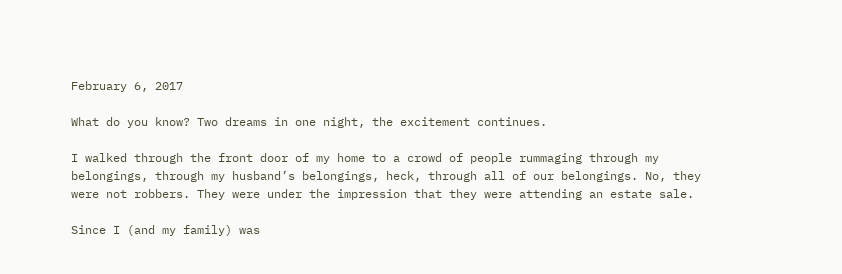February 6, 2017

What do you know? Two dreams in one night, the excitement continues.

I walked through the front door of my home to a crowd of people rummaging through my belongings, through my husband’s belongings, heck, through all of our belongings. No, they were not robbers. They were under the impression that they were attending an estate sale.

Since I (and my family) was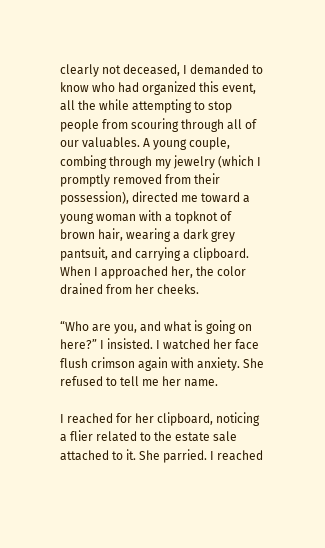clearly not deceased, I demanded to know who had organized this event, all the while attempting to stop people from scouring through all of our valuables. A young couple, combing through my jewelry (which I promptly removed from their possession), directed me toward a young woman with a topknot of brown hair, wearing a dark grey pantsuit, and carrying a clipboard. When I approached her, the color drained from her cheeks.

“Who are you, and what is going on here?” I insisted. I watched her face flush crimson again with anxiety. She refused to tell me her name.

I reached for her clipboard, noticing a flier related to the estate sale attached to it. She parried. I reached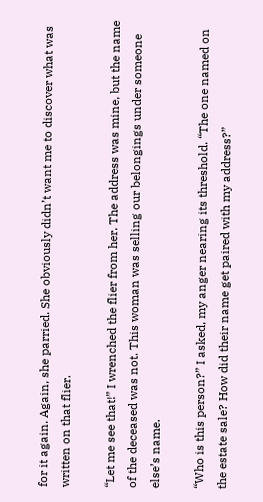for it again. Again, she parried. She obviously didn’t want me to discover what was written on that flier.

“Let me see that!” I wrenched the flier from her. The address was mine, but the name of the deceased was not. This woman was selling our belongings under someone else’s name.

“Who is this person?” I asked, my anger nearing its threshold. “The one named on the estate sale? How did their name get paired with my address?”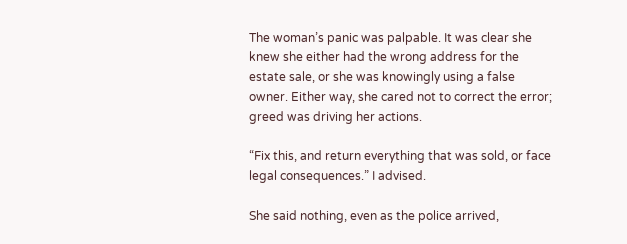The woman’s panic was palpable. It was clear she knew she either had the wrong address for the estate sale, or she was knowingly using a false owner. Either way, she cared not to correct the error; greed was driving her actions.

“Fix this, and return everything that was sold, or face legal consequences.” I advised.

She said nothing, even as the police arrived,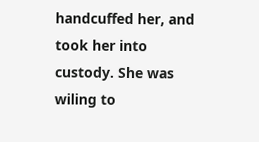handcuffed her, and took her into custody. She was wiling to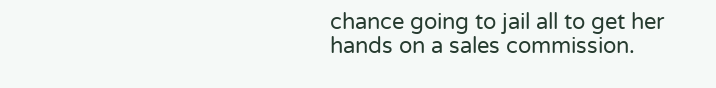chance going to jail all to get her hands on a sales commission.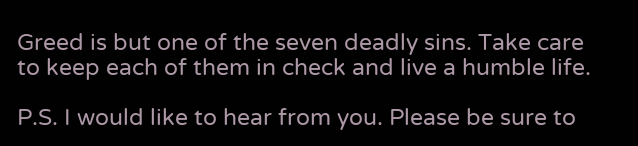Greed is but one of the seven deadly sins. Take care to keep each of them in check and live a humble life.

P.S. I would like to hear from you. Please be sure to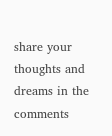share your thoughts and dreams in the comments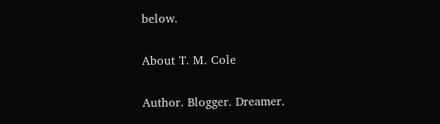below.

About T. M. Cole

Author. Blogger. Dreamer.